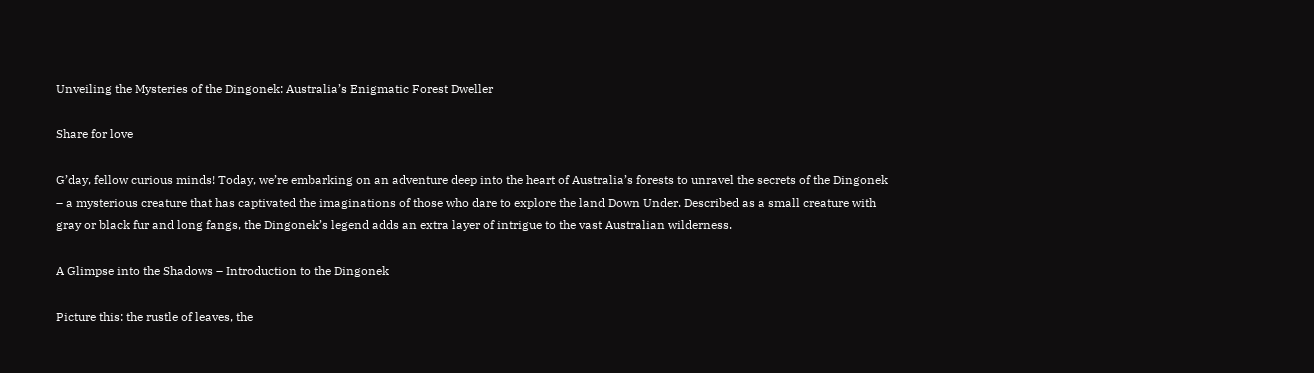Unveiling the Mysteries of the Dingonek: Australia’s Enigmatic Forest Dweller

Share for love

G’day, fellow curious minds! Today, we’re embarking on an adventure deep into the heart of Australia’s forests to unravel the secrets of the Dingonek – a mysterious creature that has captivated the imaginations of those who dare to explore the land Down Under. Described as a small creature with gray or black fur and long fangs, the Dingonek’s legend adds an extra layer of intrigue to the vast Australian wilderness.

A Glimpse into the Shadows – Introduction to the Dingonek

Picture this: the rustle of leaves, the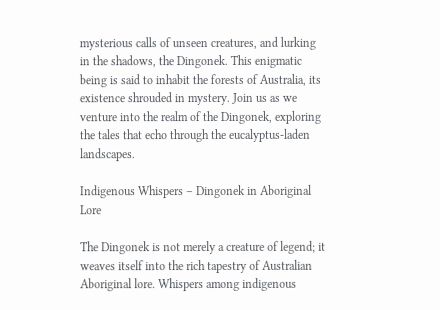mysterious calls of unseen creatures, and lurking in the shadows, the Dingonek. This enigmatic being is said to inhabit the forests of Australia, its existence shrouded in mystery. Join us as we venture into the realm of the Dingonek, exploring the tales that echo through the eucalyptus-laden landscapes.

Indigenous Whispers – Dingonek in Aboriginal Lore

The Dingonek is not merely a creature of legend; it weaves itself into the rich tapestry of Australian Aboriginal lore. Whispers among indigenous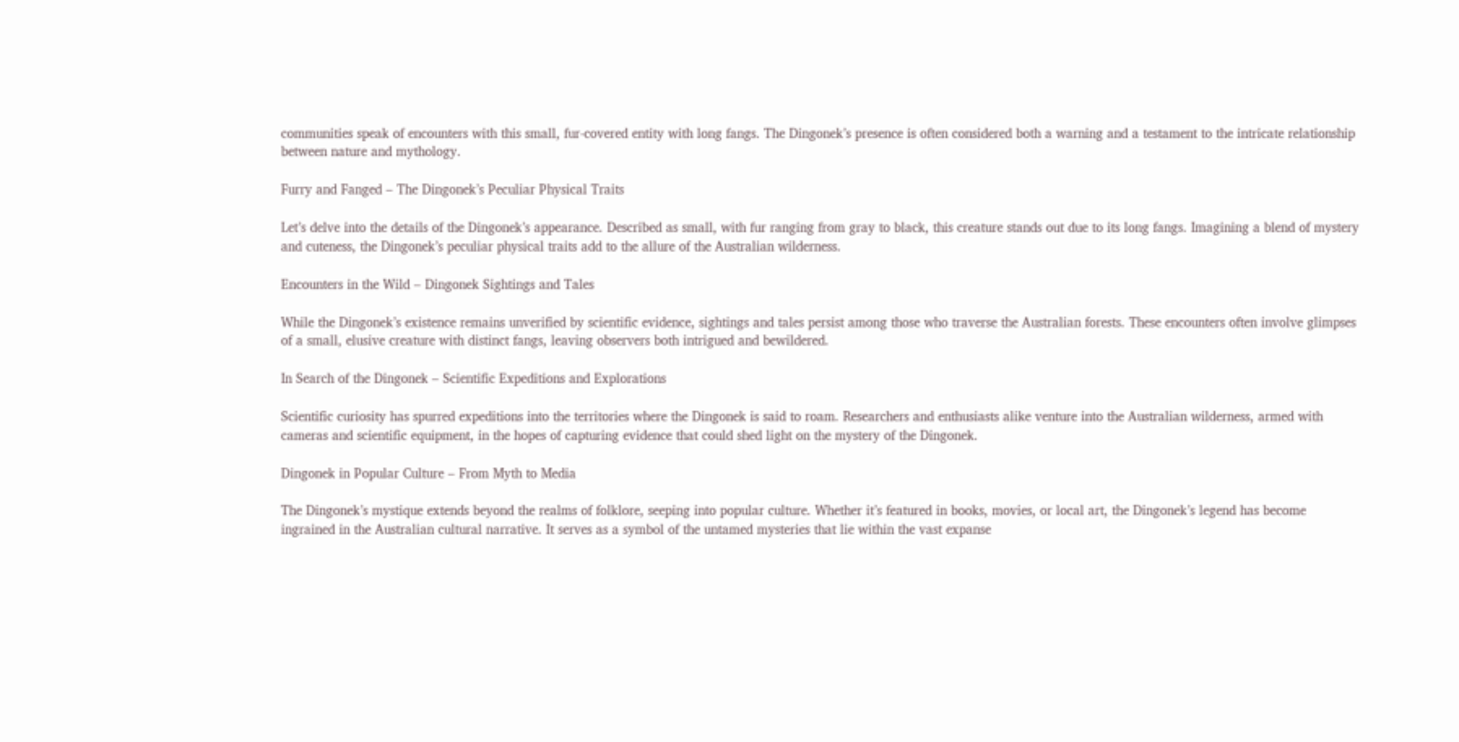communities speak of encounters with this small, fur-covered entity with long fangs. The Dingonek’s presence is often considered both a warning and a testament to the intricate relationship between nature and mythology.

Furry and Fanged – The Dingonek’s Peculiar Physical Traits

Let’s delve into the details of the Dingonek’s appearance. Described as small, with fur ranging from gray to black, this creature stands out due to its long fangs. Imagining a blend of mystery and cuteness, the Dingonek’s peculiar physical traits add to the allure of the Australian wilderness.

Encounters in the Wild – Dingonek Sightings and Tales

While the Dingonek’s existence remains unverified by scientific evidence, sightings and tales persist among those who traverse the Australian forests. These encounters often involve glimpses of a small, elusive creature with distinct fangs, leaving observers both intrigued and bewildered.

In Search of the Dingonek – Scientific Expeditions and Explorations

Scientific curiosity has spurred expeditions into the territories where the Dingonek is said to roam. Researchers and enthusiasts alike venture into the Australian wilderness, armed with cameras and scientific equipment, in the hopes of capturing evidence that could shed light on the mystery of the Dingonek.

Dingonek in Popular Culture – From Myth to Media

The Dingonek’s mystique extends beyond the realms of folklore, seeping into popular culture. Whether it’s featured in books, movies, or local art, the Dingonek’s legend has become ingrained in the Australian cultural narrative. It serves as a symbol of the untamed mysteries that lie within the vast expanse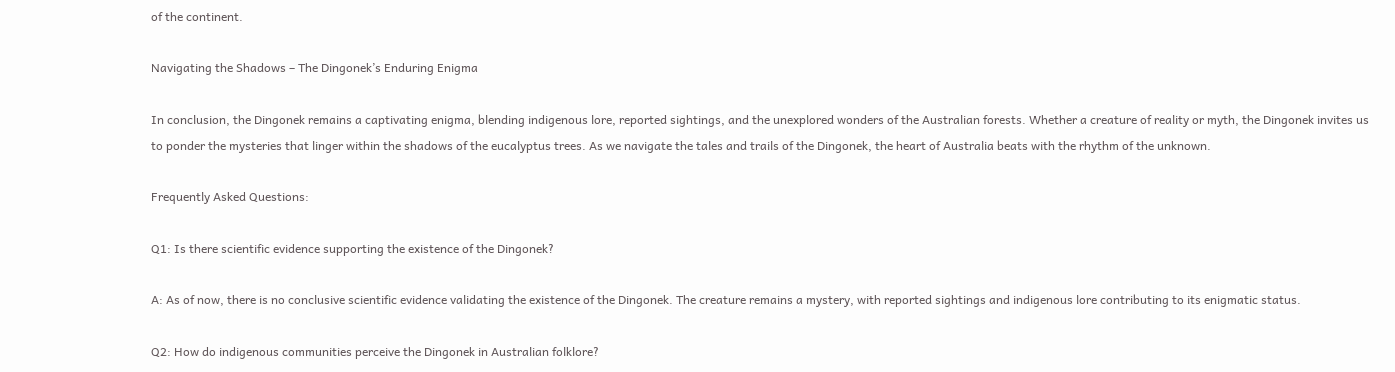of the continent.

Navigating the Shadows – The Dingonek’s Enduring Enigma

In conclusion, the Dingonek remains a captivating enigma, blending indigenous lore, reported sightings, and the unexplored wonders of the Australian forests. Whether a creature of reality or myth, the Dingonek invites us to ponder the mysteries that linger within the shadows of the eucalyptus trees. As we navigate the tales and trails of the Dingonek, the heart of Australia beats with the rhythm of the unknown.

Frequently Asked Questions:

Q1: Is there scientific evidence supporting the existence of the Dingonek?

A: As of now, there is no conclusive scientific evidence validating the existence of the Dingonek. The creature remains a mystery, with reported sightings and indigenous lore contributing to its enigmatic status.

Q2: How do indigenous communities perceive the Dingonek in Australian folklore?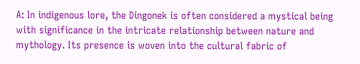A: In indigenous lore, the Dingonek is often considered a mystical being with significance in the intricate relationship between nature and mythology. Its presence is woven into the cultural fabric of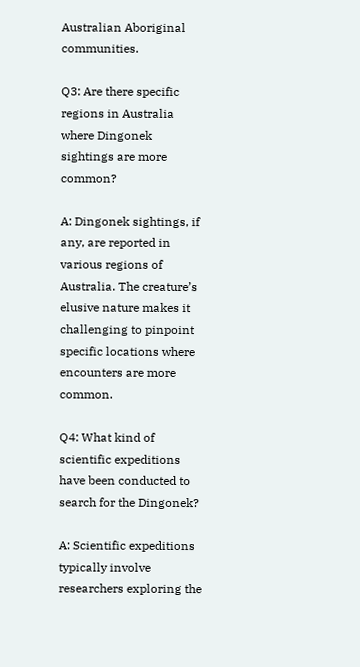Australian Aboriginal communities.

Q3: Are there specific regions in Australia where Dingonek sightings are more common?

A: Dingonek sightings, if any, are reported in various regions of Australia. The creature’s elusive nature makes it challenging to pinpoint specific locations where encounters are more common.

Q4: What kind of scientific expeditions have been conducted to search for the Dingonek?

A: Scientific expeditions typically involve researchers exploring the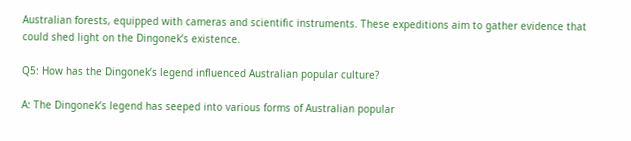Australian forests, equipped with cameras and scientific instruments. These expeditions aim to gather evidence that could shed light on the Dingonek’s existence.

Q5: How has the Dingonek’s legend influenced Australian popular culture?

A: The Dingonek’s legend has seeped into various forms of Australian popular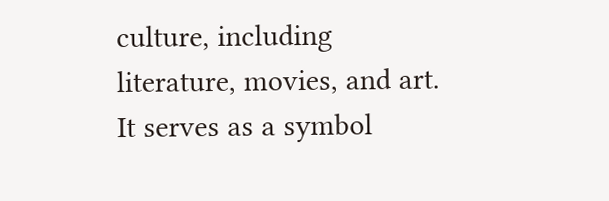culture, including literature, movies, and art. It serves as a symbol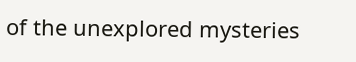of the unexplored mysteries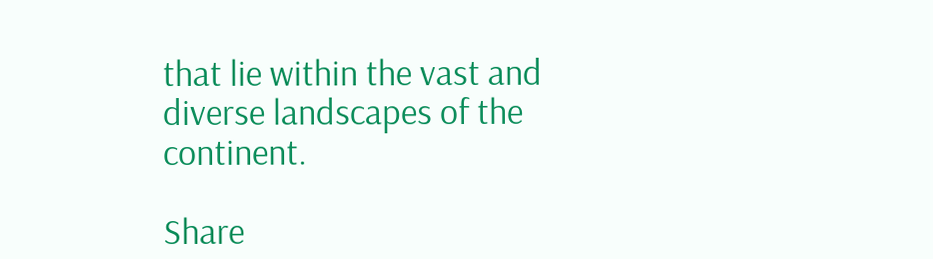that lie within the vast and diverse landscapes of the continent.

Share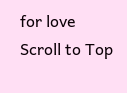for love
Scroll to Top